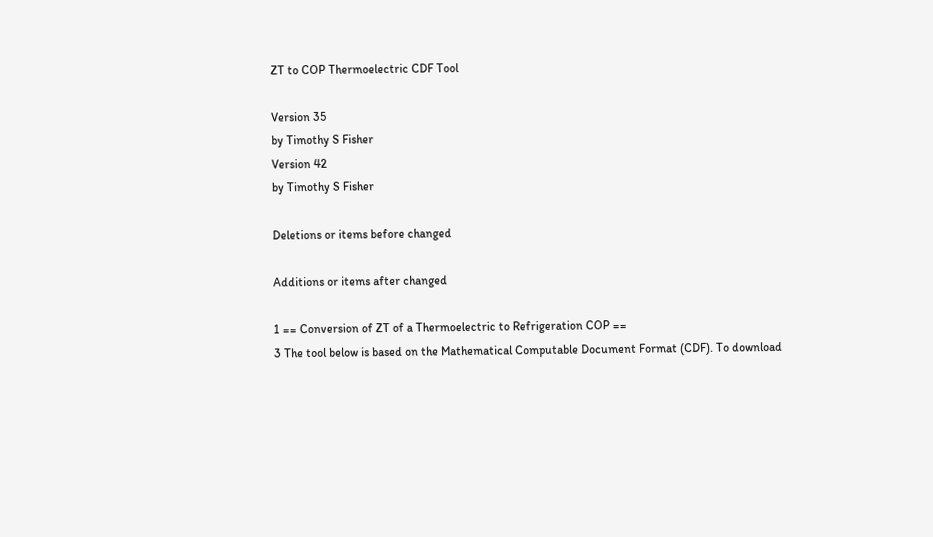ZT to COP Thermoelectric CDF Tool

Version 35
by Timothy S Fisher
Version 42
by Timothy S Fisher

Deletions or items before changed

Additions or items after changed

1 == Conversion of ZT of a Thermoelectric to Refrigeration COP ==
3 The tool below is based on the Mathematical Computable Document Format (CDF). To download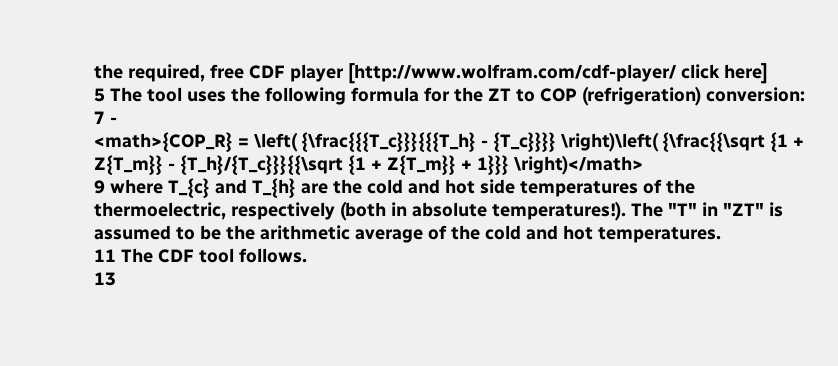the required, free CDF player [http://www.wolfram.com/cdf-player/ click here]
5 The tool uses the following formula for the ZT to COP (refrigeration) conversion:
7 -
<math>{COP_R} = \left( {\frac{{{T_c}}}{{{T_h} - {T_c}}}} \right)\left( {\frac{{\sqrt {1 + Z{T_m}} - {T_h}/{T_c}}}{{\sqrt {1 + Z{T_m}} + 1}}} \right)</math>
9 where T_{c} and T_{h} are the cold and hot side temperatures of the thermoelectric, respectively (both in absolute temperatures!). The "T" in "ZT" is assumed to be the arithmetic average of the cold and hot temperatures.
11 The CDF tool follows.
13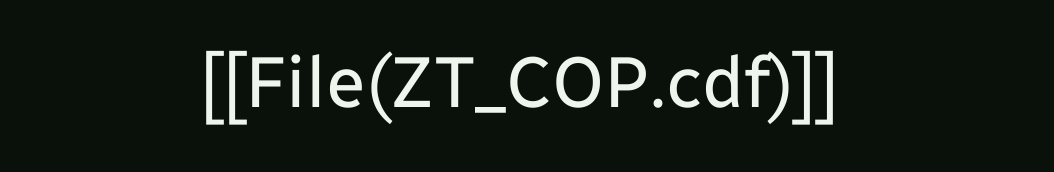[[File(ZT_COP.cdf)]]